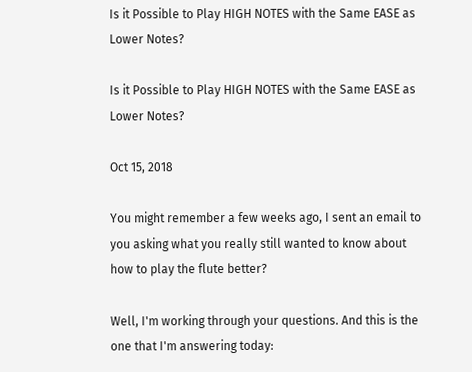Is it Possible to Play HIGH NOTES with the Same EASE as Lower Notes?

Is it Possible to Play HIGH NOTES with the Same EASE as Lower Notes?

Oct 15, 2018

You might remember a few weeks ago, I sent an email to you asking what you really still wanted to know about how to play the flute better?

Well, I'm working through your questions. And this is the one that I'm answering today: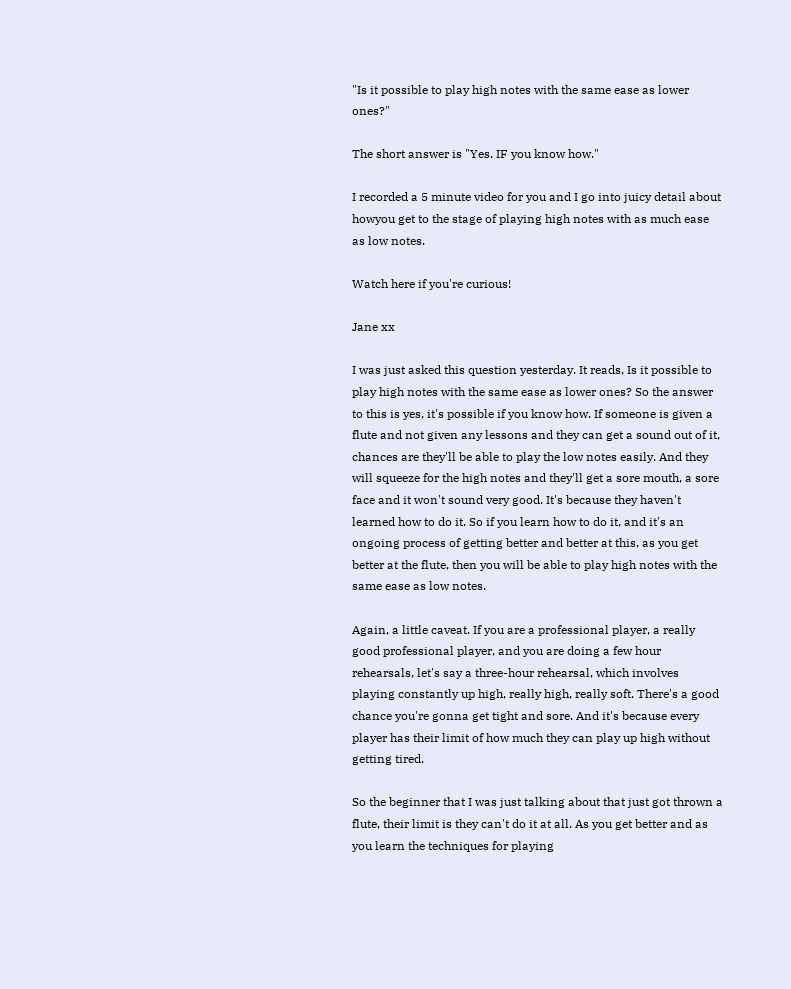"Is it possible to play high notes with the same ease as lower ones?"

The short answer is "Yes. IF you know how."

I recorded a 5 minute video for you and I go into juicy detail about howyou get to the stage of playing high notes with as much ease as low notes.

Watch here if you're curious!

Jane xx

I was just asked this question yesterday. It reads, Is it possible to play high notes with the same ease as lower ones? So the answer to this is yes, it's possible if you know how. If someone is given a flute and not given any lessons and they can get a sound out of it, chances are they'll be able to play the low notes easily. And they will squeeze for the high notes and they'll get a sore mouth, a sore face and it won't sound very good. It's because they haven't learned how to do it. So if you learn how to do it, and it's an ongoing process of getting better and better at this, as you get better at the flute, then you will be able to play high notes with the same ease as low notes.

Again, a little caveat. If you are a professional player, a really good professional player, and you are doing a few hour rehearsals, let's say a three-hour rehearsal, which involves playing constantly up high, really high, really soft. There's a good chance you're gonna get tight and sore. And it's because every player has their limit of how much they can play up high without getting tired.

So the beginner that I was just talking about that just got thrown a flute, their limit is they can't do it at all. As you get better and as you learn the techniques for playing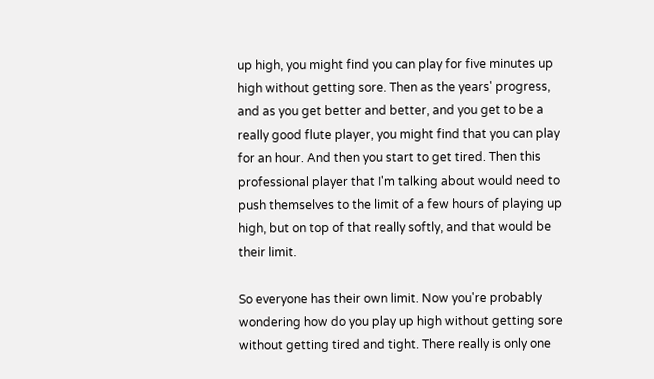up high, you might find you can play for five minutes up high without getting sore. Then as the years' progress, and as you get better and better, and you get to be a really good flute player, you might find that you can play for an hour. And then you start to get tired. Then this professional player that I'm talking about would need to push themselves to the limit of a few hours of playing up high, but on top of that really softly, and that would be their limit.

So everyone has their own limit. Now you're probably wondering how do you play up high without getting sore without getting tired and tight. There really is only one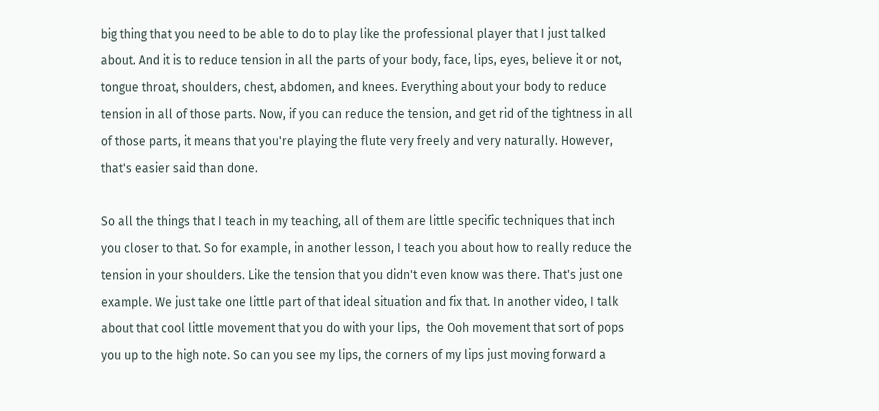big thing that you need to be able to do to play like the professional player that I just talked about. And it is to reduce tension in all the parts of your body, face, lips, eyes, believe it or not, tongue throat, shoulders, chest, abdomen, and knees. Everything about your body to reduce tension in all of those parts. Now, if you can reduce the tension, and get rid of the tightness in all of those parts, it means that you're playing the flute very freely and very naturally. However, that's easier said than done.

So all the things that I teach in my teaching, all of them are little specific techniques that inch you closer to that. So for example, in another lesson, I teach you about how to really reduce the tension in your shoulders. Like the tension that you didn't even know was there. That's just one example. We just take one little part of that ideal situation and fix that. In another video, I talk about that cool little movement that you do with your lips,  the Ooh movement that sort of pops you up to the high note. So can you see my lips, the corners of my lips just moving forward a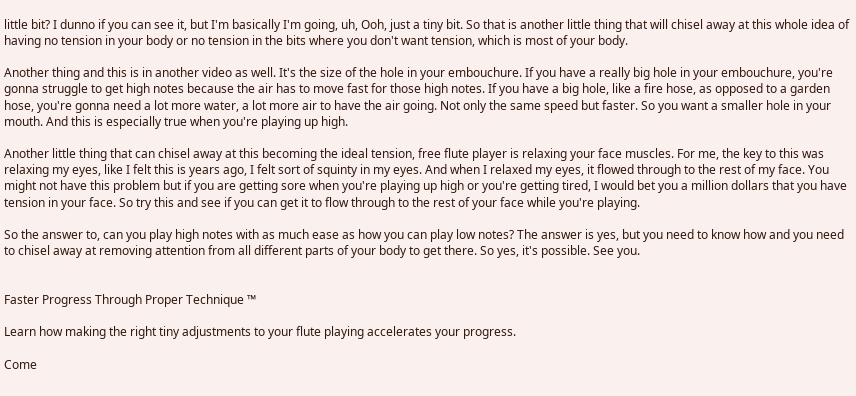little bit? I dunno if you can see it, but I'm basically I'm going, uh, Ooh, just a tiny bit. So that is another little thing that will chisel away at this whole idea of having no tension in your body or no tension in the bits where you don't want tension, which is most of your body.

Another thing and this is in another video as well. It's the size of the hole in your embouchure. If you have a really big hole in your embouchure, you're gonna struggle to get high notes because the air has to move fast for those high notes. If you have a big hole, like a fire hose, as opposed to a garden hose, you're gonna need a lot more water, a lot more air to have the air going. Not only the same speed but faster. So you want a smaller hole in your mouth. And this is especially true when you're playing up high.

Another little thing that can chisel away at this becoming the ideal tension, free flute player is relaxing your face muscles. For me, the key to this was relaxing my eyes, like I felt this is years ago, I felt sort of squinty in my eyes. And when I relaxed my eyes, it flowed through to the rest of my face. You might not have this problem but if you are getting sore when you're playing up high or you're getting tired, I would bet you a million dollars that you have tension in your face. So try this and see if you can get it to flow through to the rest of your face while you're playing.

So the answer to, can you play high notes with as much ease as how you can play low notes? The answer is yes, but you need to know how and you need to chisel away at removing attention from all different parts of your body to get there. So yes, it's possible. See you.


Faster Progress Through Proper Technique ™

Learn how making the right tiny adjustments to your flute playing accelerates your progress.

Come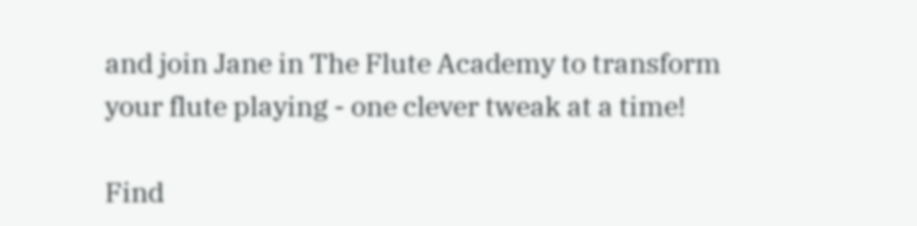and join Jane in The Flute Academy to transform your flute playing - one clever tweak at a time!

Find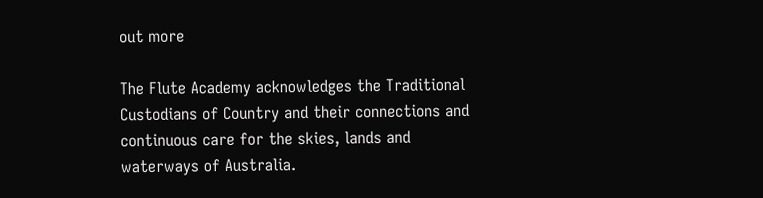out more

The Flute Academy acknowledges the Traditional Custodians of Country and their connections and continuous care for the skies, lands and waterways of Australia.